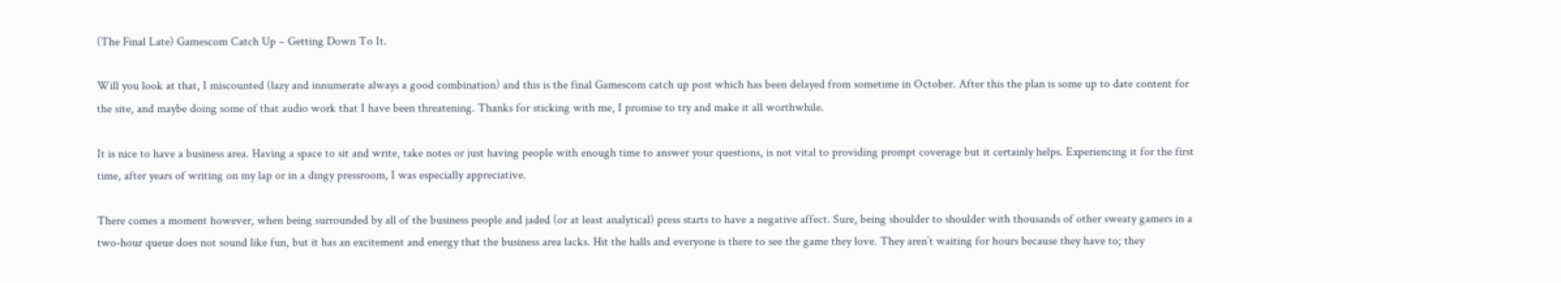(The Final Late) Gamescom Catch Up – Getting Down To It.

Will you look at that, I miscounted (lazy and innumerate always a good combination) and this is the final Gamescom catch up post which has been delayed from sometime in October. After this the plan is some up to date content for the site, and maybe doing some of that audio work that I have been threatening. Thanks for sticking with me, I promise to try and make it all worthwhile.

It is nice to have a business area. Having a space to sit and write, take notes or just having people with enough time to answer your questions, is not vital to providing prompt coverage but it certainly helps. Experiencing it for the first time, after years of writing on my lap or in a dingy pressroom, I was especially appreciative.

There comes a moment however, when being surrounded by all of the business people and jaded (or at least analytical) press starts to have a negative affect. Sure, being shoulder to shoulder with thousands of other sweaty gamers in a two-hour queue does not sound like fun, but it has an excitement and energy that the business area lacks. Hit the halls and everyone is there to see the game they love. They aren’t waiting for hours because they have to; they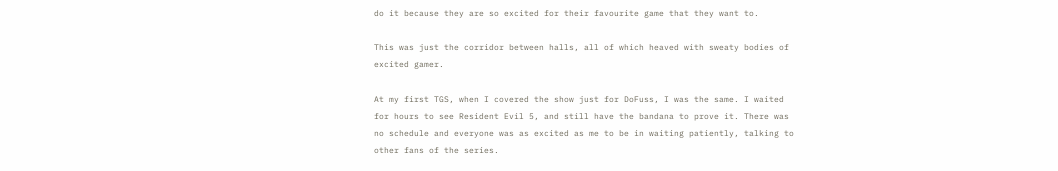do it because they are so excited for their favourite game that they want to.

This was just the corridor between halls, all of which heaved with sweaty bodies of excited gamer.

At my first TGS, when I covered the show just for DoFuss, I was the same. I waited for hours to see Resident Evil 5, and still have the bandana to prove it. There was no schedule and everyone was as excited as me to be in waiting patiently, talking to other fans of the series.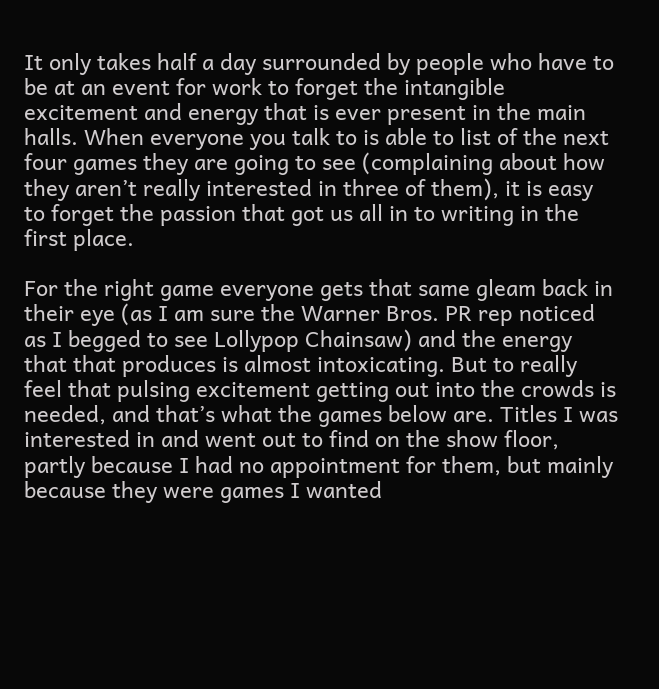It only takes half a day surrounded by people who have to be at an event for work to forget the intangible excitement and energy that is ever present in the main halls. When everyone you talk to is able to list of the next four games they are going to see (complaining about how they aren’t really interested in three of them), it is easy to forget the passion that got us all in to writing in the first place.

For the right game everyone gets that same gleam back in their eye (as I am sure the Warner Bros. PR rep noticed as I begged to see Lollypop Chainsaw) and the energy that that produces is almost intoxicating. But to really feel that pulsing excitement getting out into the crowds is needed, and that’s what the games below are. Titles I was interested in and went out to find on the show floor, partly because I had no appointment for them, but mainly because they were games I wanted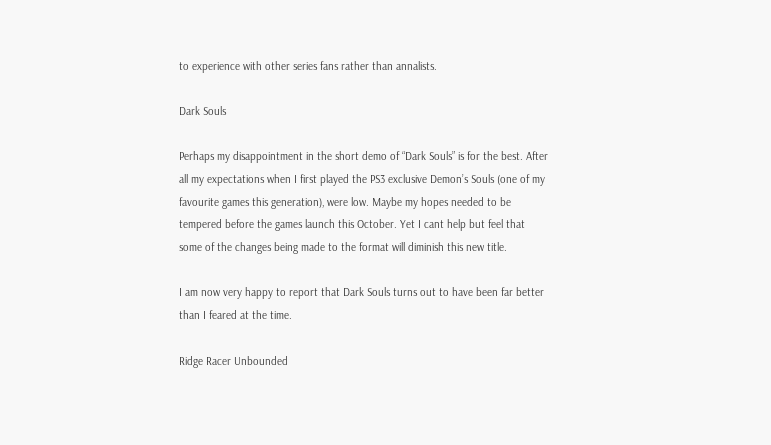to experience with other series fans rather than annalists.

Dark Souls

Perhaps my disappointment in the short demo of “Dark Souls” is for the best. After all my expectations when I first played the PS3 exclusive Demon’s Souls (one of my favourite games this generation), were low. Maybe my hopes needed to be tempered before the games launch this October. Yet I cant help but feel that some of the changes being made to the format will diminish this new title.

I am now very happy to report that Dark Souls turns out to have been far better than I feared at the time.

Ridge Racer Unbounded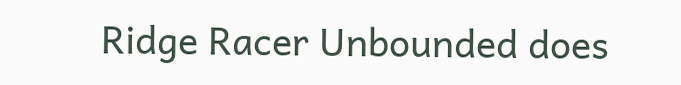Ridge Racer Unbounded does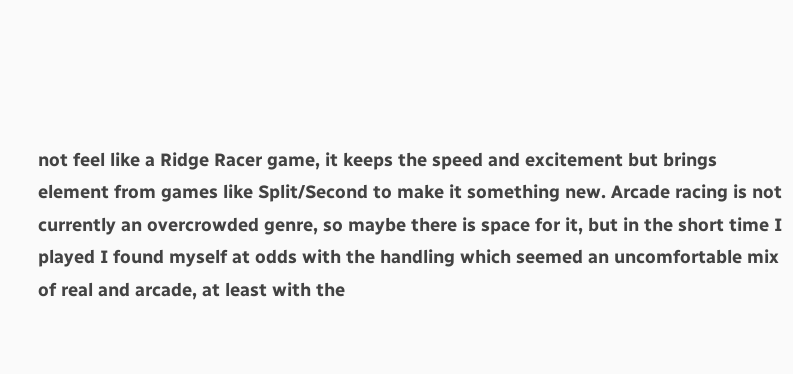not feel like a Ridge Racer game, it keeps the speed and excitement but brings element from games like Split/Second to make it something new. Arcade racing is not currently an overcrowded genre, so maybe there is space for it, but in the short time I played I found myself at odds with the handling which seemed an uncomfortable mix of real and arcade, at least with the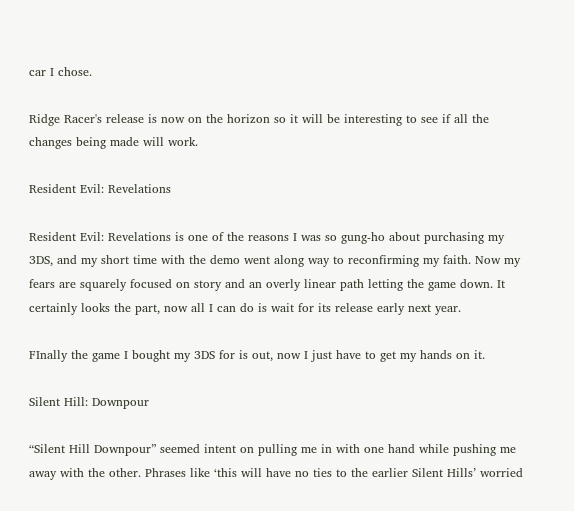car I chose.

Ridge Racer's release is now on the horizon so it will be interesting to see if all the changes being made will work.

Resident Evil: Revelations

Resident Evil: Revelations is one of the reasons I was so gung-ho about purchasing my 3DS, and my short time with the demo went along way to reconfirming my faith. Now my fears are squarely focused on story and an overly linear path letting the game down. It certainly looks the part, now all I can do is wait for its release early next year.

FInally the game I bought my 3DS for is out, now I just have to get my hands on it.

Silent Hill: Downpour

“Silent Hill Downpour” seemed intent on pulling me in with one hand while pushing me away with the other. Phrases like ‘this will have no ties to the earlier Silent Hills’ worried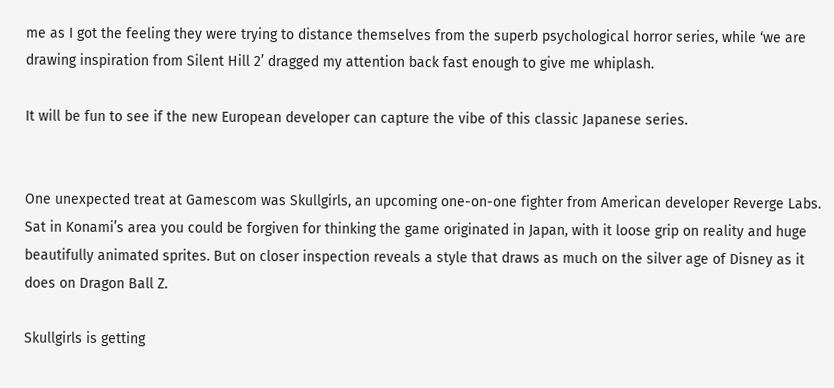me as I got the feeling they were trying to distance themselves from the superb psychological horror series, while ‘we are drawing inspiration from Silent Hill 2’ dragged my attention back fast enough to give me whiplash.

It will be fun to see if the new European developer can capture the vibe of this classic Japanese series.


One unexpected treat at Gamescom was Skullgirls, an upcoming one-on-one fighter from American developer Reverge Labs. Sat in Konami’s area you could be forgiven for thinking the game originated in Japan, with it loose grip on reality and huge beautifully animated sprites. But on closer inspection reveals a style that draws as much on the silver age of Disney as it does on Dragon Ball Z.

Skullgirls is getting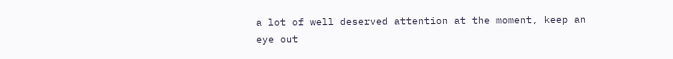a lot of well deserved attention at the moment, keep an eye out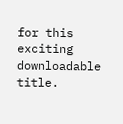for this exciting downloadable title.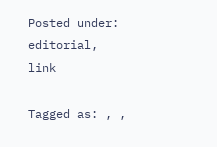Posted under: editorial, link

Tagged as: , ,